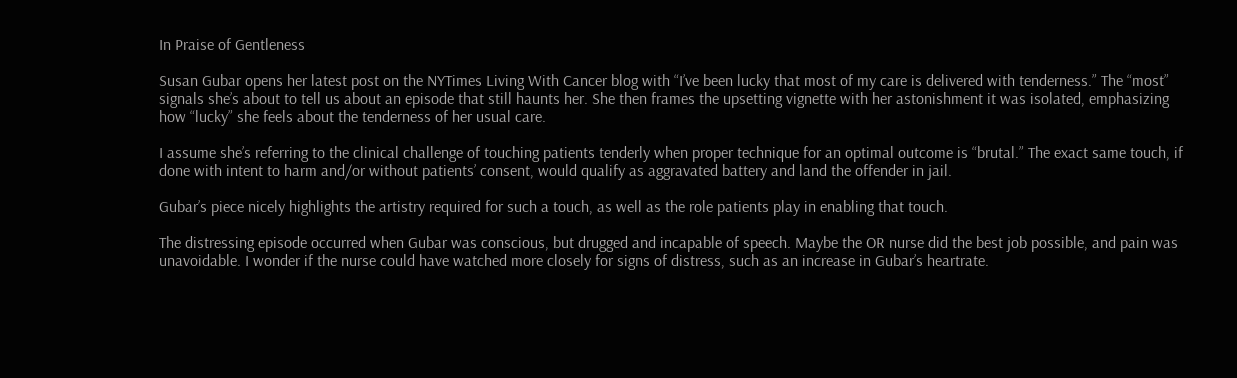In Praise of Gentleness

Susan Gubar opens her latest post on the NYTimes Living With Cancer blog with “I’ve been lucky that most of my care is delivered with tenderness.” The “most” signals she’s about to tell us about an episode that still haunts her. She then frames the upsetting vignette with her astonishment it was isolated, emphasizing how “lucky” she feels about the tenderness of her usual care.

I assume she’s referring to the clinical challenge of touching patients tenderly when proper technique for an optimal outcome is “brutal.” The exact same touch, if done with intent to harm and/or without patients’ consent, would qualify as aggravated battery and land the offender in jail.

Gubar’s piece nicely highlights the artistry required for such a touch, as well as the role patients play in enabling that touch.

The distressing episode occurred when Gubar was conscious, but drugged and incapable of speech. Maybe the OR nurse did the best job possible, and pain was unavoidable. I wonder if the nurse could have watched more closely for signs of distress, such as an increase in Gubar’s heartrate.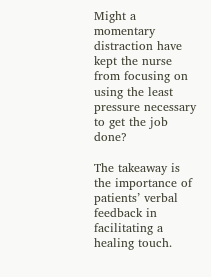Might a momentary distraction have kept the nurse from focusing on using the least pressure necessary to get the job done?

The takeaway is the importance of patients’ verbal feedback in facilitating a healing touch.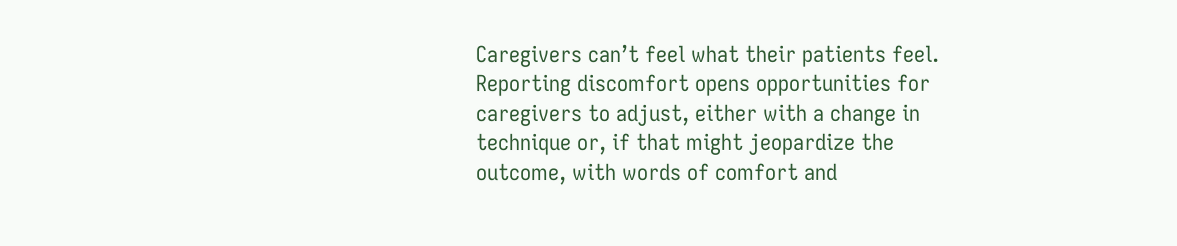Caregivers can’t feel what their patients feel. Reporting discomfort opens opportunities for caregivers to adjust, either with a change in technique or, if that might jeopardize the outcome, with words of comfort and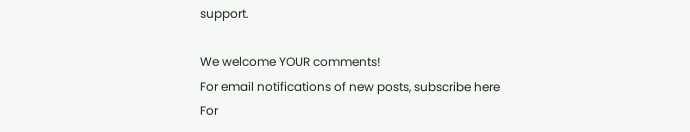support.

We welcome YOUR comments!
For email notifications of new posts, subscribe here
For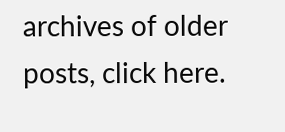archives of older posts, click here.